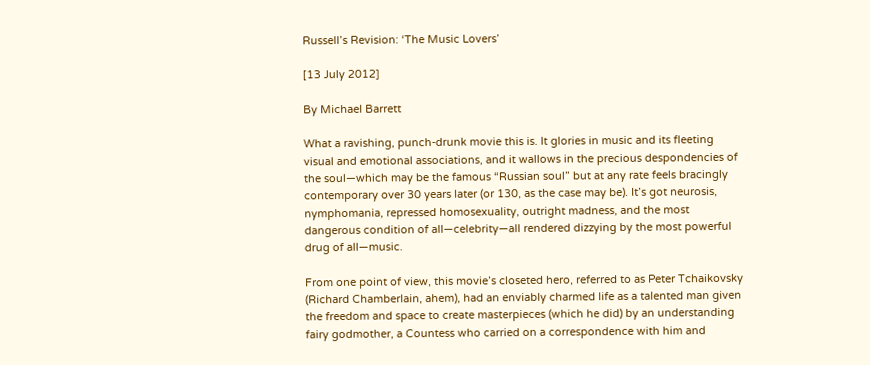Russell’s Revision: ‘The Music Lovers’

[13 July 2012]

By Michael Barrett

What a ravishing, punch-drunk movie this is. It glories in music and its fleeting visual and emotional associations, and it wallows in the precious despondencies of the soul—which may be the famous “Russian soul” but at any rate feels bracingly contemporary over 30 years later (or 130, as the case may be). It’s got neurosis, nymphomania, repressed homosexuality, outright madness, and the most dangerous condition of all—celebrity—all rendered dizzying by the most powerful drug of all—music.

From one point of view, this movie’s closeted hero, referred to as Peter Tchaikovsky (Richard Chamberlain, ahem), had an enviably charmed life as a talented man given the freedom and space to create masterpieces (which he did) by an understanding fairy godmother, a Countess who carried on a correspondence with him and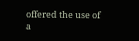offered the use of a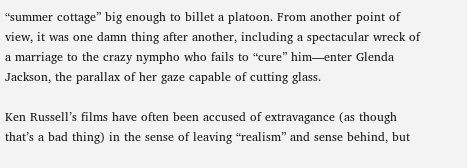“summer cottage” big enough to billet a platoon. From another point of view, it was one damn thing after another, including a spectacular wreck of a marriage to the crazy nympho who fails to “cure” him—enter Glenda Jackson, the parallax of her gaze capable of cutting glass.

Ken Russell’s films have often been accused of extravagance (as though that’s a bad thing) in the sense of leaving “realism” and sense behind, but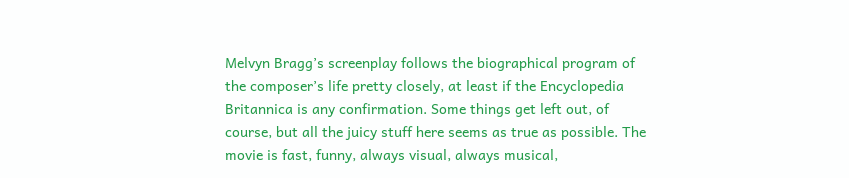Melvyn Bragg’s screenplay follows the biographical program of the composer’s life pretty closely, at least if the Encyclopedia Britannica is any confirmation. Some things get left out, of course, but all the juicy stuff here seems as true as possible. The movie is fast, funny, always visual, always musical,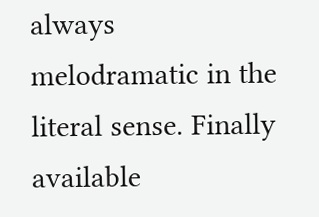always melodramatic in the literal sense. Finally available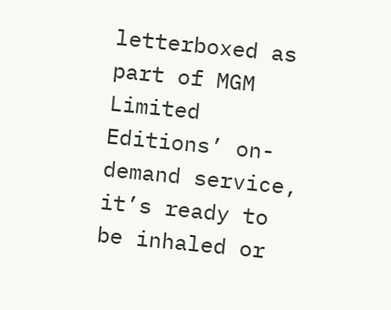letterboxed as part of MGM Limited Editions’ on-demand service, it’s ready to be inhaled or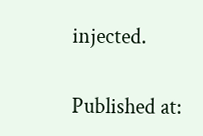injected.

Published at: